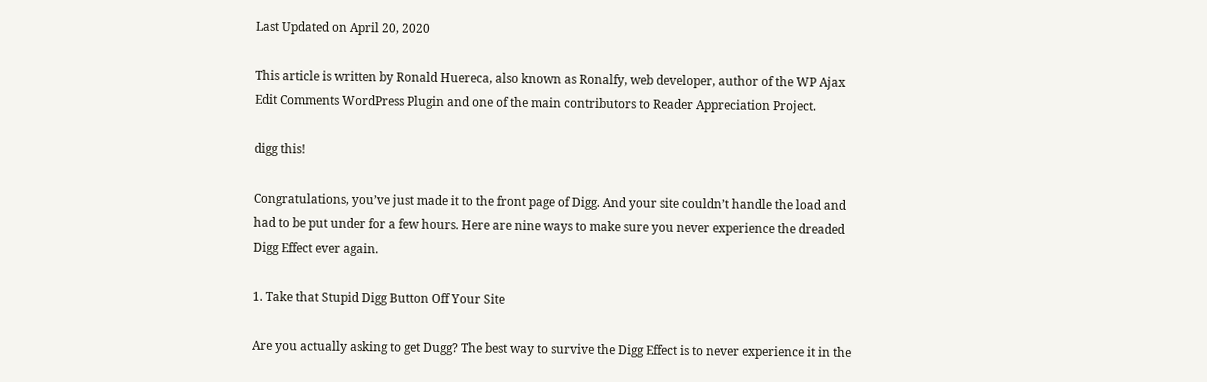Last Updated on April 20, 2020

This article is written by Ronald Huereca, also known as Ronalfy, web developer, author of the WP Ajax Edit Comments WordPress Plugin and one of the main contributors to Reader Appreciation Project.

digg this!

Congratulations, you’ve just made it to the front page of Digg. And your site couldn’t handle the load and had to be put under for a few hours. Here are nine ways to make sure you never experience the dreaded Digg Effect ever again.

1. Take that Stupid Digg Button Off Your Site

Are you actually asking to get Dugg? The best way to survive the Digg Effect is to never experience it in the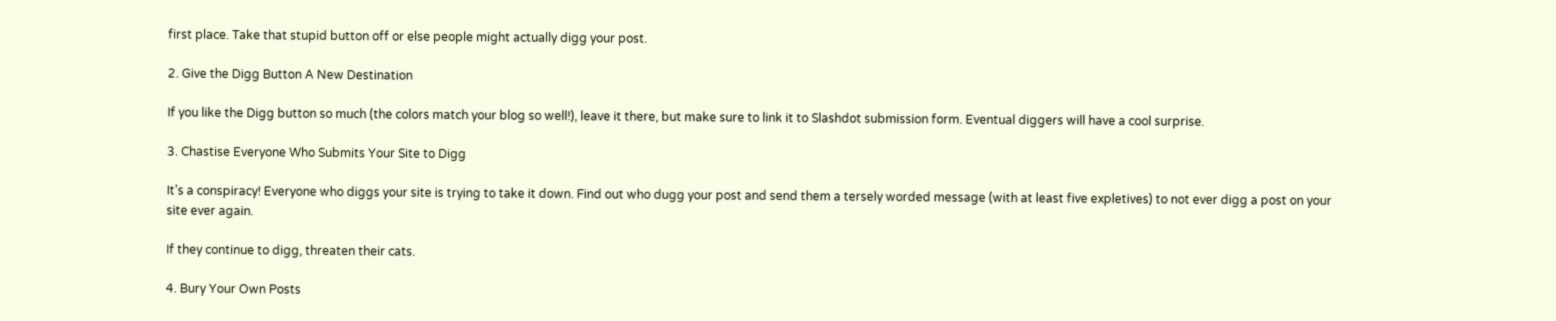first place. Take that stupid button off or else people might actually digg your post.

2. Give the Digg Button A New Destination

If you like the Digg button so much (the colors match your blog so well!), leave it there, but make sure to link it to Slashdot submission form. Eventual diggers will have a cool surprise.

3. Chastise Everyone Who Submits Your Site to Digg

It’s a conspiracy! Everyone who diggs your site is trying to take it down. Find out who dugg your post and send them a tersely worded message (with at least five expletives) to not ever digg a post on your site ever again.

If they continue to digg, threaten their cats.

4. Bury Your Own Posts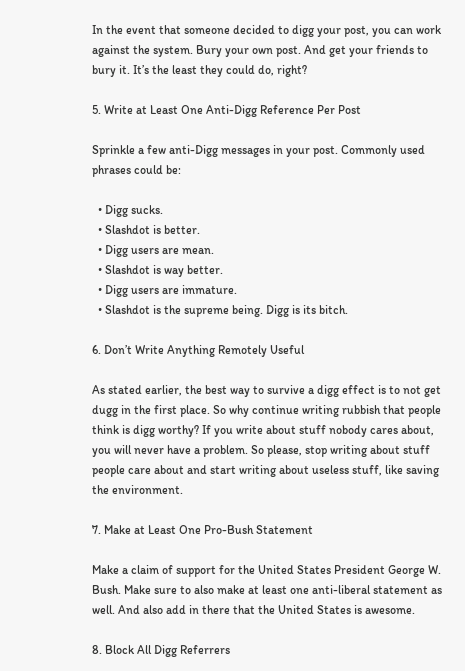In the event that someone decided to digg your post, you can work against the system. Bury your own post. And get your friends to bury it. It’s the least they could do, right?

5. Write at Least One Anti-Digg Reference Per Post

Sprinkle a few anti-Digg messages in your post. Commonly used phrases could be:

  • Digg sucks.
  • Slashdot is better.
  • Digg users are mean.
  • Slashdot is way better.
  • Digg users are immature.
  • Slashdot is the supreme being. Digg is its bitch.

6. Don’t Write Anything Remotely Useful

As stated earlier, the best way to survive a digg effect is to not get dugg in the first place. So why continue writing rubbish that people think is digg worthy? If you write about stuff nobody cares about, you will never have a problem. So please, stop writing about stuff people care about and start writing about useless stuff, like saving the environment.

7. Make at Least One Pro-Bush Statement

Make a claim of support for the United States President George W. Bush. Make sure to also make at least one anti-liberal statement as well. And also add in there that the United States is awesome.

8. Block All Digg Referrers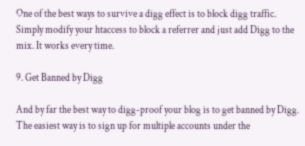One of the best ways to survive a digg effect is to block digg traffic. Simply modify your htaccess to block a referrer and just add Digg to the mix. It works every time.

9. Get Banned by Digg

And by far the best way to digg-proof your blog is to get banned by Digg. The easiest way is to sign up for multiple accounts under the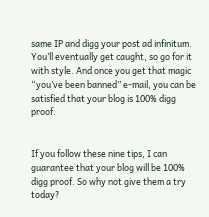same IP and digg your post ad infinitum. You’ll eventually get caught, so go for it with style. And once you get that magic “you’ve been banned” e-mail, you can be satisfied that your blog is 100% digg proof.


If you follow these nine tips, I can guarantee that your blog will be 100% digg proof. So why not give them a try today?